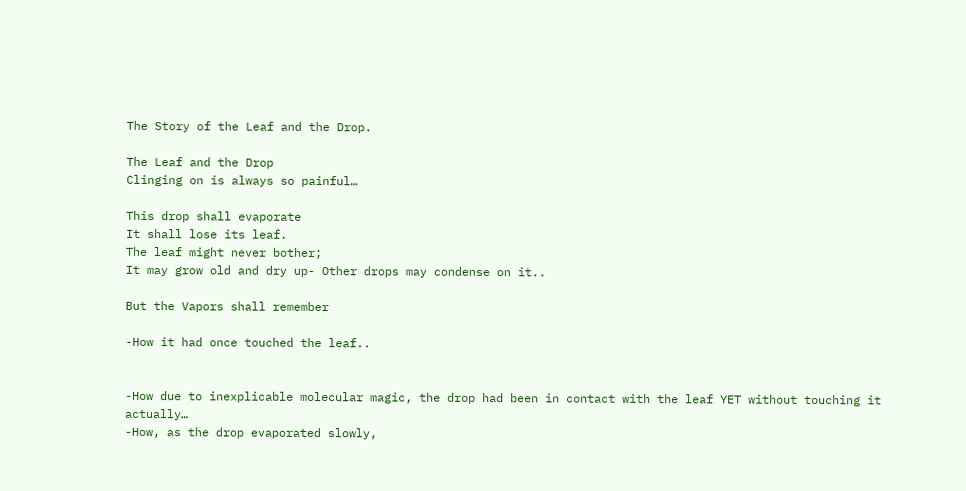The Story of the Leaf and the Drop.

The Leaf and the Drop
Clinging on is always so painful…

This drop shall evaporate
It shall lose its leaf.
The leaf might never bother;
It may grow old and dry up- Other drops may condense on it..

But the Vapors shall remember

-How it had once touched the leaf..


-How due to inexplicable molecular magic, the drop had been in contact with the leaf YET without touching it actually…
-How, as the drop evaporated slowly,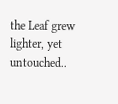the Leaf grew lighter, yet untouched..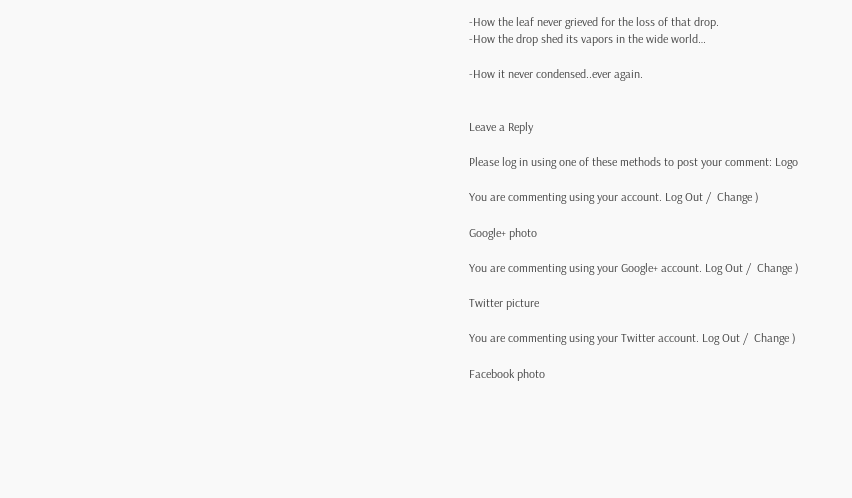-How the leaf never grieved for the loss of that drop.
-How the drop shed its vapors in the wide world…

-How it never condensed..ever again.


Leave a Reply

Please log in using one of these methods to post your comment: Logo

You are commenting using your account. Log Out /  Change )

Google+ photo

You are commenting using your Google+ account. Log Out /  Change )

Twitter picture

You are commenting using your Twitter account. Log Out /  Change )

Facebook photo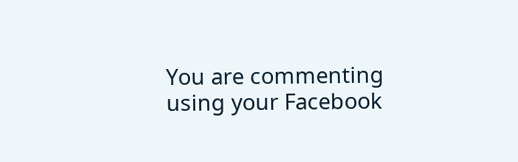You are commenting using your Facebook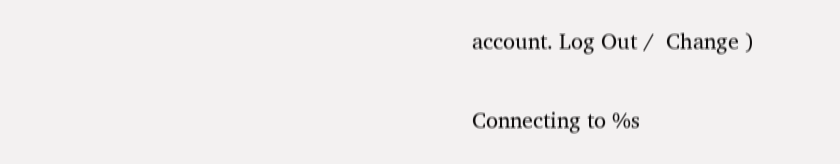account. Log Out /  Change )


Connecting to %s